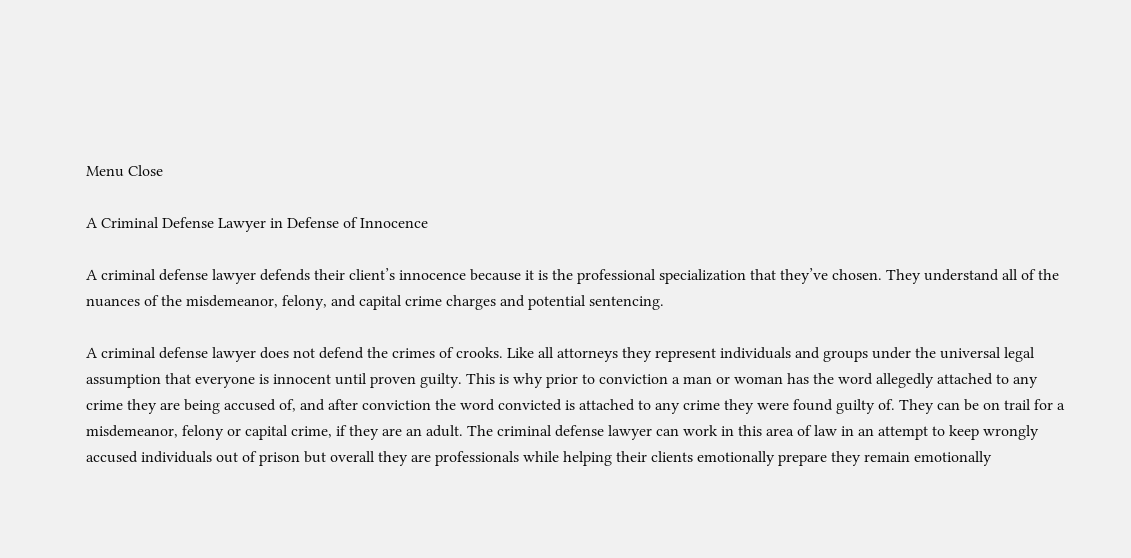Menu Close

A Criminal Defense Lawyer in Defense of Innocence

A criminal defense lawyer defends their client’s innocence because it is the professional specialization that they’ve chosen. They understand all of the nuances of the misdemeanor, felony, and capital crime charges and potential sentencing.

A criminal defense lawyer does not defend the crimes of crooks. Like all attorneys they represent individuals and groups under the universal legal assumption that everyone is innocent until proven guilty. This is why prior to conviction a man or woman has the word allegedly attached to any crime they are being accused of, and after conviction the word convicted is attached to any crime they were found guilty of. They can be on trail for a misdemeanor, felony or capital crime, if they are an adult. The criminal defense lawyer can work in this area of law in an attempt to keep wrongly accused individuals out of prison but overall they are professionals while helping their clients emotionally prepare they remain emotionally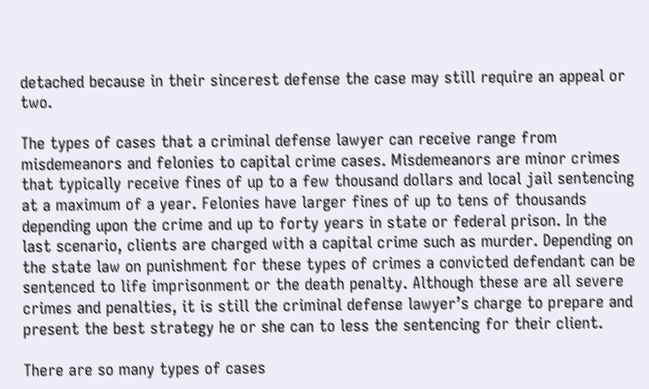detached because in their sincerest defense the case may still require an appeal or two.

The types of cases that a criminal defense lawyer can receive range from misdemeanors and felonies to capital crime cases. Misdemeanors are minor crimes that typically receive fines of up to a few thousand dollars and local jail sentencing at a maximum of a year. Felonies have larger fines of up to tens of thousands depending upon the crime and up to forty years in state or federal prison. In the last scenario, clients are charged with a capital crime such as murder. Depending on the state law on punishment for these types of crimes a convicted defendant can be sentenced to life imprisonment or the death penalty. Although these are all severe crimes and penalties, it is still the criminal defense lawyer’s charge to prepare and present the best strategy he or she can to less the sentencing for their client.

There are so many types of cases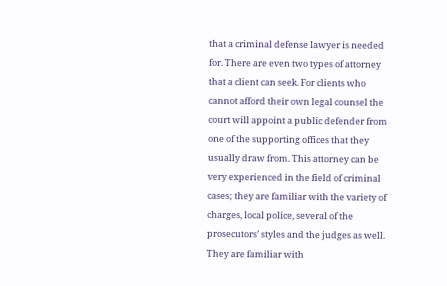that a criminal defense lawyer is needed for. There are even two types of attorney that a client can seek. For clients who cannot afford their own legal counsel the court will appoint a public defender from one of the supporting offices that they usually draw from. This attorney can be very experienced in the field of criminal cases; they are familiar with the variety of charges, local police, several of the prosecutors’ styles and the judges as well. They are familiar with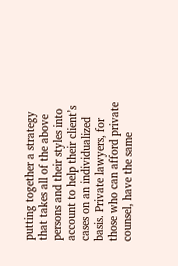putting together a strategy that takes all of the above persons and their styles into account to help their client’s cases on an individualized basis. Private lawyers, for those who can afford private counsel, have the same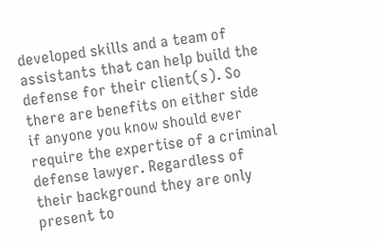developed skills and a team of assistants that can help build the defense for their client(s). So there are benefits on either side if anyone you know should ever require the expertise of a criminal defense lawyer. Regardless of their background they are only present to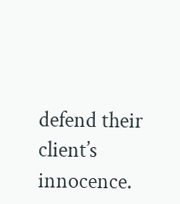defend their client’s innocence.